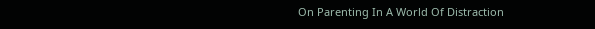On Parenting In A World Of Distraction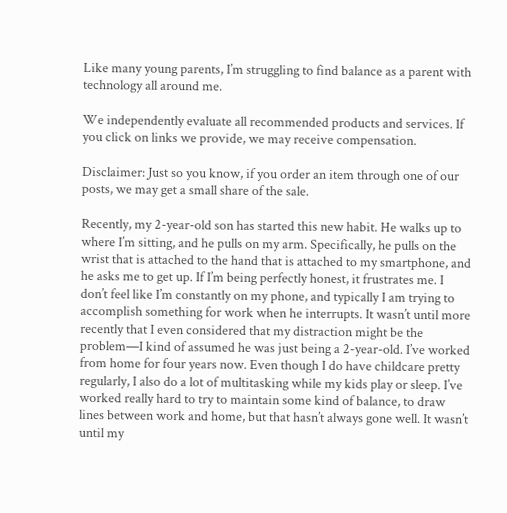Like many young parents, I’m struggling to find balance as a parent with technology all around me.

We independently evaluate all recommended products and services. If you click on links we provide, we may receive compensation.

Disclaimer: Just so you know, if you order an item through one of our posts, we may get a small share of the sale.

Recently, my 2-year-old son has started this new habit. He walks up to where I’m sitting, and he pulls on my arm. Specifically, he pulls on the wrist that is attached to the hand that is attached to my smartphone, and he asks me to get up. If I’m being perfectly honest, it frustrates me. I don’t feel like I’m constantly on my phone, and typically I am trying to accomplish something for work when he interrupts. It wasn’t until more recently that I even considered that my distraction might be the problem—I kind of assumed he was just being a 2-year-old. I’ve worked from home for four years now. Even though I do have childcare pretty regularly, I also do a lot of multitasking while my kids play or sleep. I’ve worked really hard to try to maintain some kind of balance, to draw lines between work and home, but that hasn’t always gone well. It wasn’t until my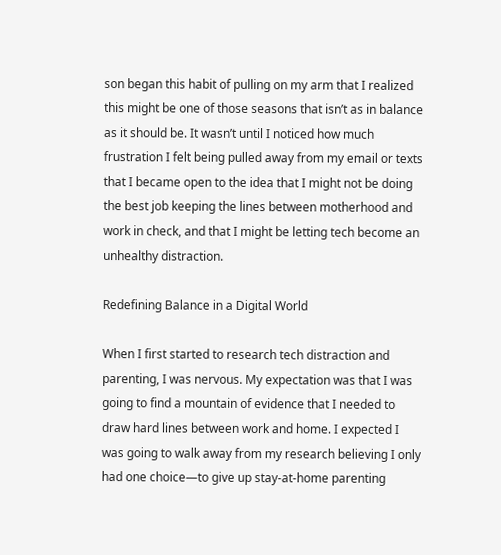son began this habit of pulling on my arm that I realized this might be one of those seasons that isn’t as in balance as it should be. It wasn’t until I noticed how much frustration I felt being pulled away from my email or texts that I became open to the idea that I might not be doing the best job keeping the lines between motherhood and work in check, and that I might be letting tech become an unhealthy distraction.

Redefining Balance in a Digital World

When I first started to research tech distraction and parenting, I was nervous. My expectation was that I was going to find a mountain of evidence that I needed to draw hard lines between work and home. I expected I was going to walk away from my research believing I only had one choice—to give up stay-at-home parenting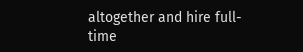altogether and hire full-time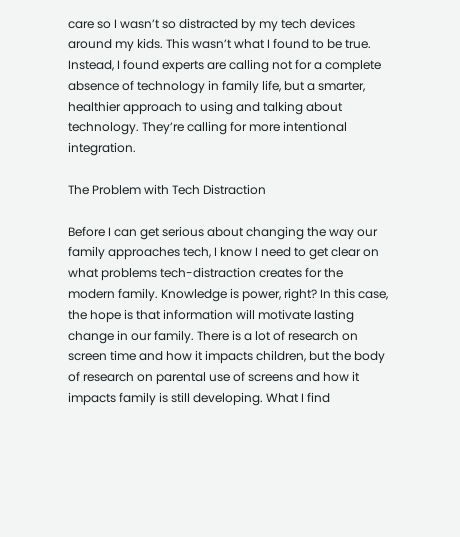care so I wasn’t so distracted by my tech devices around my kids. This wasn’t what I found to be true. Instead, I found experts are calling not for a complete absence of technology in family life, but a smarter, healthier approach to using and talking about technology. They’re calling for more intentional integration.

The Problem with Tech Distraction

Before I can get serious about changing the way our family approaches tech, I know I need to get clear on what problems tech-distraction creates for the modern family. Knowledge is power, right? In this case, the hope is that information will motivate lasting change in our family. There is a lot of research on screen time and how it impacts children, but the body of research on parental use of screens and how it impacts family is still developing. What I find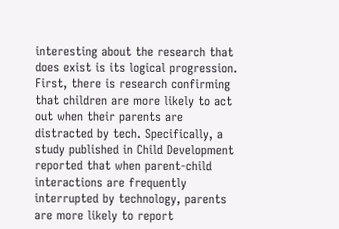interesting about the research that does exist is its logical progression. First, there is research confirming that children are more likely to act out when their parents are distracted by tech. Specifically, a study published in Child Development reported that when parent-child interactions are frequently interrupted by technology, parents are more likely to report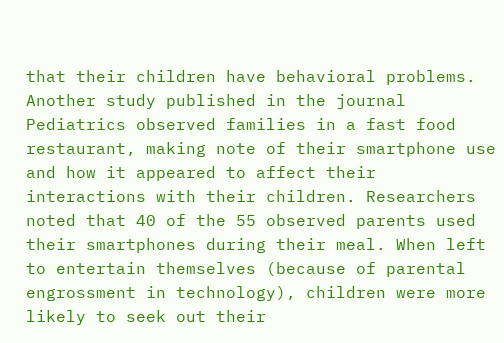that their children have behavioral problems. Another study published in the journal Pediatrics observed families in a fast food restaurant, making note of their smartphone use and how it appeared to affect their interactions with their children. Researchers noted that 40 of the 55 observed parents used their smartphones during their meal. When left to entertain themselves (because of parental engrossment in technology), children were more likely to seek out their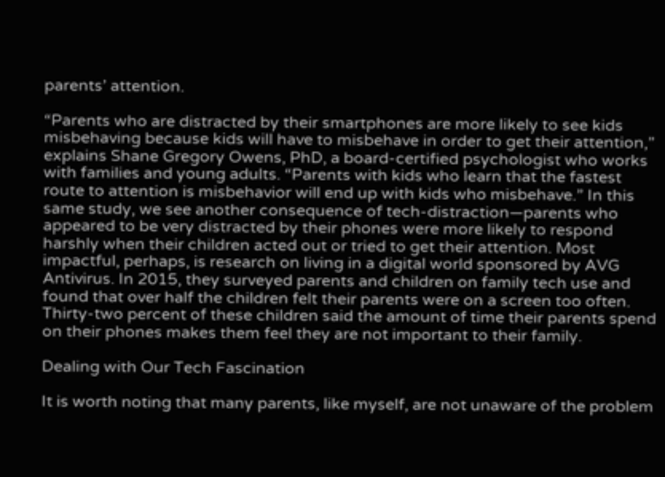parents’ attention.

“Parents who are distracted by their smartphones are more likely to see kids misbehaving because kids will have to misbehave in order to get their attention,” explains Shane Gregory Owens, PhD, a board-certified psychologist who works with families and young adults. “Parents with kids who learn that the fastest route to attention is misbehavior will end up with kids who misbehave.” In this same study, we see another consequence of tech-distraction—parents who appeared to be very distracted by their phones were more likely to respond harshly when their children acted out or tried to get their attention. Most impactful, perhaps, is research on living in a digital world sponsored by AVG Antivirus. In 2015, they surveyed parents and children on family tech use and found that over half the children felt their parents were on a screen too often. Thirty-two percent of these children said the amount of time their parents spend on their phones makes them feel they are not important to their family.

Dealing with Our Tech Fascination

It is worth noting that many parents, like myself, are not unaware of the problem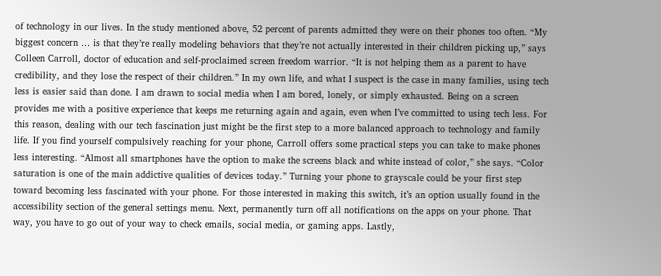of technology in our lives. In the study mentioned above, 52 percent of parents admitted they were on their phones too often. “My biggest concern … is that they’re really modeling behaviors that they’re not actually interested in their children picking up,” says Colleen Carroll, doctor of education and self-proclaimed screen freedom warrior. “It is not helping them as a parent to have credibility, and they lose the respect of their children.” In my own life, and what I suspect is the case in many families, using tech less is easier said than done. I am drawn to social media when I am bored, lonely, or simply exhausted. Being on a screen provides me with a positive experience that keeps me returning again and again, even when I’ve committed to using tech less. For this reason, dealing with our tech fascination just might be the first step to a more balanced approach to technology and family life. If you find yourself compulsively reaching for your phone, Carroll offers some practical steps you can take to make phones less interesting. “Almost all smartphones have the option to make the screens black and white instead of color,” she says. “Color saturation is one of the main addictive qualities of devices today.” Turning your phone to grayscale could be your first step toward becoming less fascinated with your phone. For those interested in making this switch, it’s an option usually found in the accessibility section of the general settings menu. Next, permanently turn off all notifications on the apps on your phone. That way, you have to go out of your way to check emails, social media, or gaming apps. Lastly,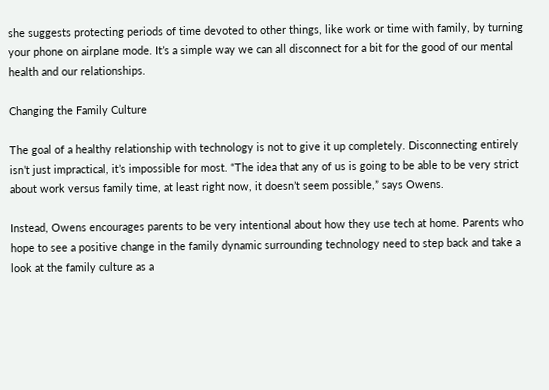she suggests protecting periods of time devoted to other things, like work or time with family, by turning your phone on airplane mode. It’s a simple way we can all disconnect for a bit for the good of our mental health and our relationships.

Changing the Family Culture

The goal of a healthy relationship with technology is not to give it up completely. Disconnecting entirely isn’t just impractical, it’s impossible for most. “The idea that any of us is going to be able to be very strict about work versus family time, at least right now, it doesn’t seem possible,” says Owens.

Instead, Owens encourages parents to be very intentional about how they use tech at home. Parents who hope to see a positive change in the family dynamic surrounding technology need to step back and take a look at the family culture as a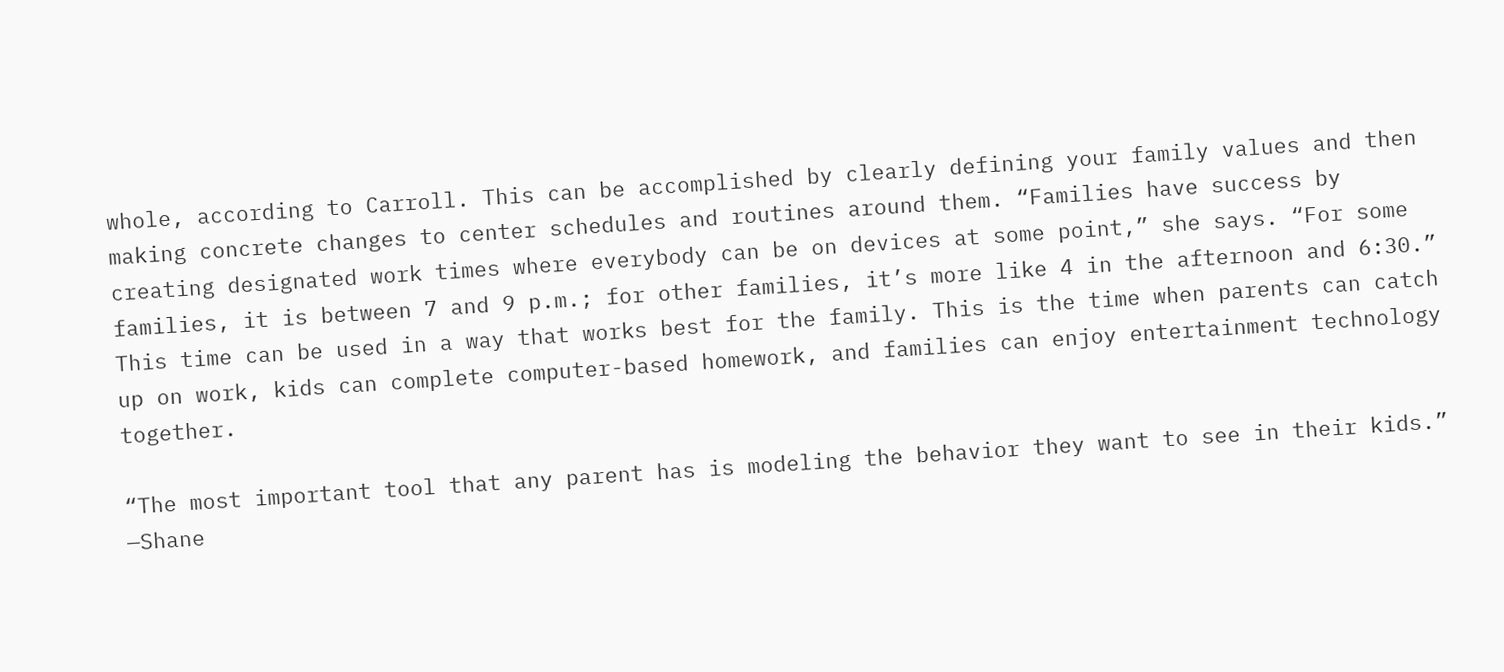whole, according to Carroll. This can be accomplished by clearly defining your family values and then making concrete changes to center schedules and routines around them. “Families have success by creating designated work times where everybody can be on devices at some point,” she says. “For some families, it is between 7 and 9 p.m.; for other families, it’s more like 4 in the afternoon and 6:30.” This time can be used in a way that works best for the family. This is the time when parents can catch up on work, kids can complete computer-based homework, and families can enjoy entertainment technology together.

“The most important tool that any parent has is modeling the behavior they want to see in their kids.” —Shane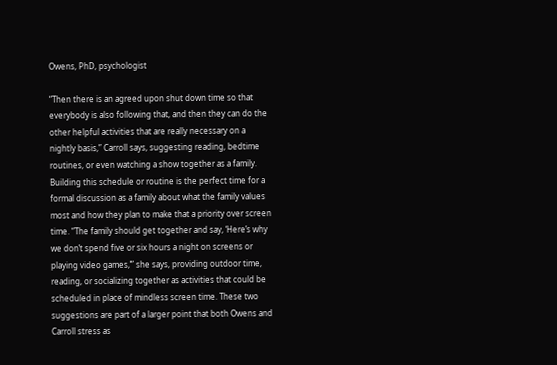Owens, PhD, psychologist

“Then there is an agreed upon shut down time so that everybody is also following that, and then they can do the other helpful activities that are really necessary on a nightly basis,” Carroll says, suggesting reading, bedtime routines, or even watching a show together as a family. Building this schedule or routine is the perfect time for a formal discussion as a family about what the family values most and how they plan to make that a priority over screen time. “The family should get together and say, ‘Here’s why we don’t spend five or six hours a night on screens or playing video games,’” she says, providing outdoor time, reading, or socializing together as activities that could be scheduled in place of mindless screen time. These two suggestions are part of a larger point that both Owens and Carroll stress as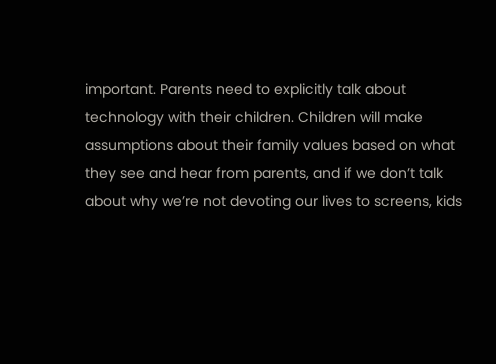important. Parents need to explicitly talk about technology with their children. Children will make assumptions about their family values based on what they see and hear from parents, and if we don’t talk about why we’re not devoting our lives to screens, kids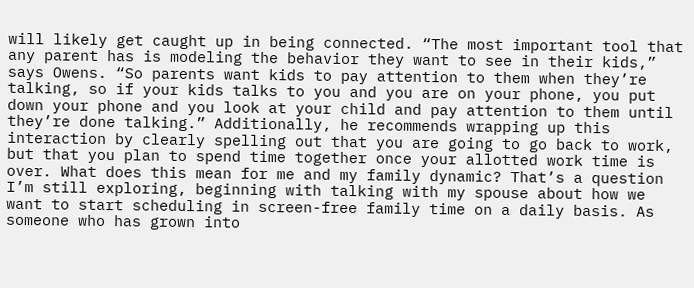will likely get caught up in being connected. “The most important tool that any parent has is modeling the behavior they want to see in their kids,” says Owens. “So parents want kids to pay attention to them when they’re talking, so if your kids talks to you and you are on your phone, you put down your phone and you look at your child and pay attention to them until they’re done talking.” Additionally, he recommends wrapping up this interaction by clearly spelling out that you are going to go back to work, but that you plan to spend time together once your allotted work time is over. What does this mean for me and my family dynamic? That’s a question I’m still exploring, beginning with talking with my spouse about how we want to start scheduling in screen-free family time on a daily basis. As someone who has grown into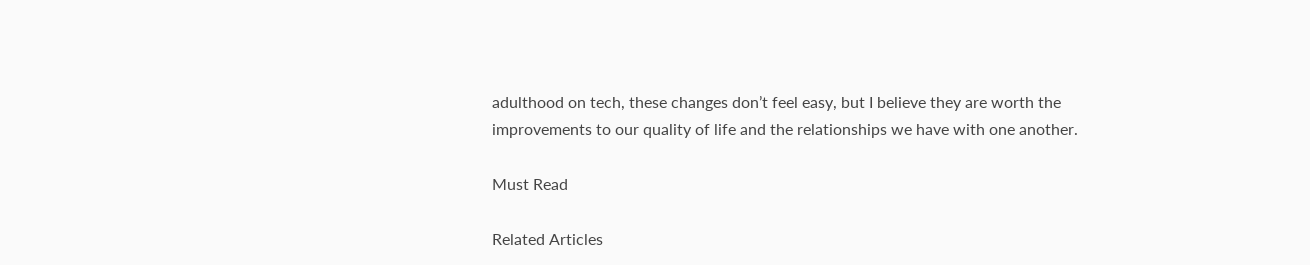adulthood on tech, these changes don’t feel easy, but I believe they are worth the improvements to our quality of life and the relationships we have with one another.

Must Read

Related Articles